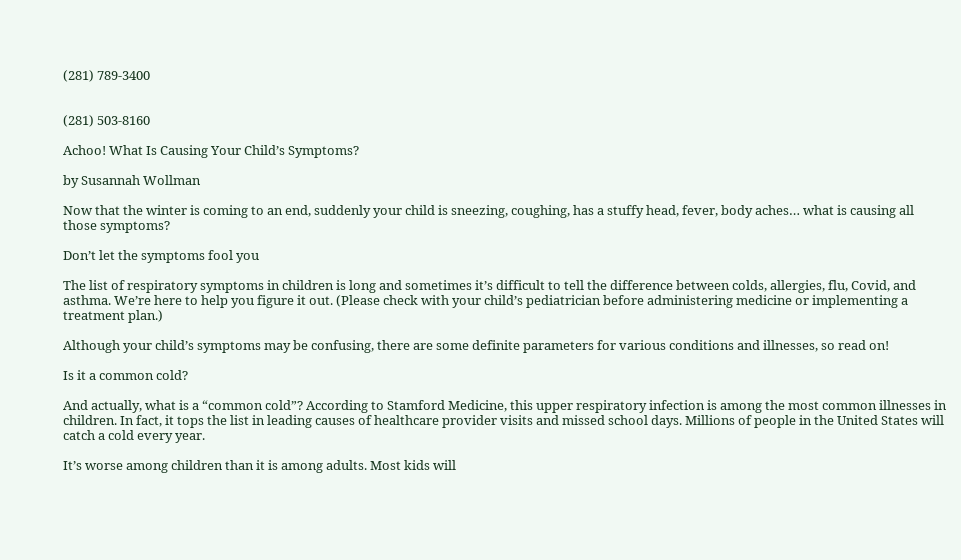(281) 789-3400


(281) 503-8160

Achoo! What Is Causing Your Child’s Symptoms?

by Susannah Wollman

Now that the winter is coming to an end, suddenly your child is sneezing, coughing, has a stuffy head, fever, body aches… what is causing all those symptoms?

Don’t let the symptoms fool you

The list of respiratory symptoms in children is long and sometimes it’s difficult to tell the difference between colds, allergies, flu, Covid, and asthma. We’re here to help you figure it out. (Please check with your child’s pediatrician before administering medicine or implementing a treatment plan.)

Although your child’s symptoms may be confusing, there are some definite parameters for various conditions and illnesses, so read on!

Is it a common cold?

And actually, what is a “common cold”? According to Stamford Medicine, this upper respiratory infection is among the most common illnesses in children. In fact, it tops the list in leading causes of healthcare provider visits and missed school days. Millions of people in the United States will catch a cold every year.

It’s worse among children than it is among adults. Most kids will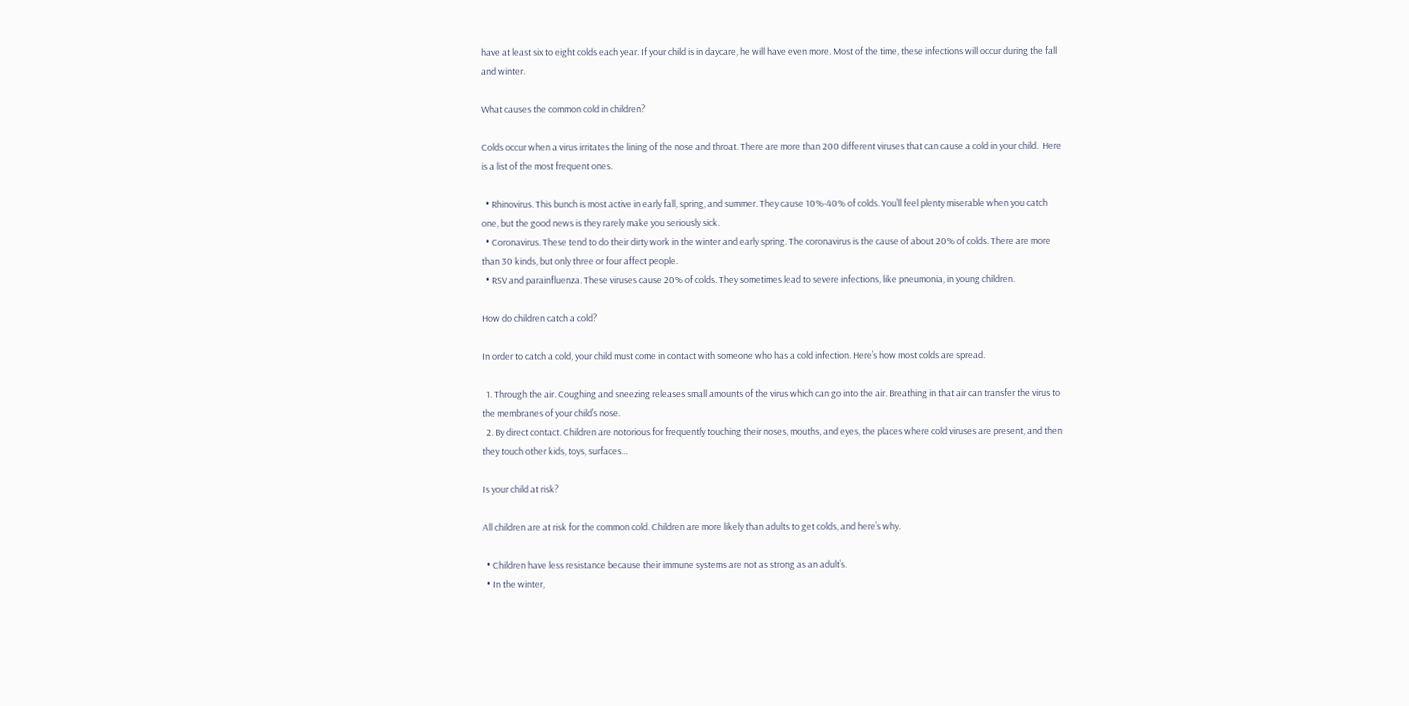have at least six to eight colds each year. If your child is in daycare, he will have even more. Most of the time, these infections will occur during the fall and winter.

What causes the common cold in children?

Colds occur when a virus irritates the lining of the nose and throat. There are more than 200 different viruses that can cause a cold in your child.  Here is a list of the most frequent ones.

  • Rhinovirus. This bunch is most active in early fall, spring, and summer. They cause 10%-40% of colds. You’ll feel plenty miserable when you catch one, but the good news is they rarely make you seriously sick.
  • Coronavirus. These tend to do their dirty work in the winter and early spring. The coronavirus is the cause of about 20% of colds. There are more than 30 kinds, but only three or four affect people.
  • RSV and parainfluenza. These viruses cause 20% of colds. They sometimes lead to severe infections, like pneumonia, in young children.

How do children catch a cold?

In order to catch a cold, your child must come in contact with someone who has a cold infection. Here’s how most colds are spread.

  1. Through the air. Coughing and sneezing releases small amounts of the virus which can go into the air. Breathing in that air can transfer the virus to the membranes of your child’s nose.
  2. By direct contact. Children are notorious for frequently touching their noses, mouths, and eyes, the places where cold viruses are present, and then they touch other kids, toys, surfaces…

Is your child at risk?

All children are at risk for the common cold. Children are more likely than adults to get colds, and here’s why.

  • Children have less resistance because their immune systems are not as strong as an adult’s.
  • In the winter,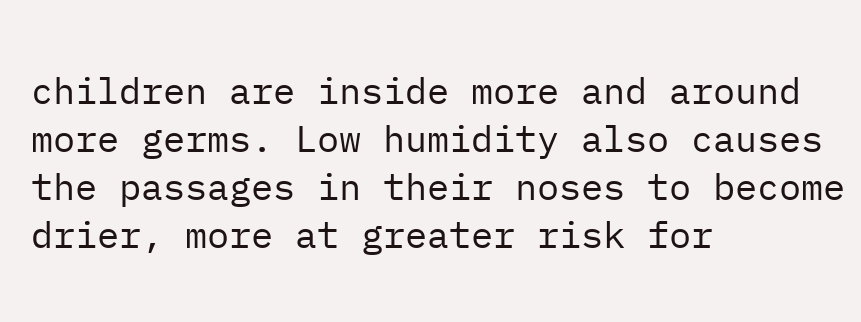children are inside more and around more germs. Low humidity also causes the passages in their noses to become drier, more at greater risk for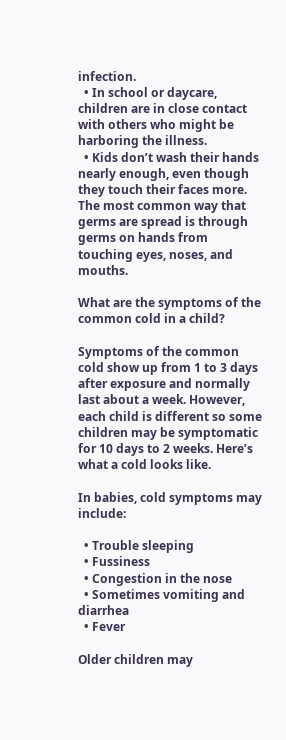infection.
  • In school or daycare, children are in close contact with others who might be harboring the illness.
  • Kids don’t wash their hands nearly enough, even though they touch their faces more. The most common way that germs are spread is through germs on hands from touching eyes, noses, and mouths.

What are the symptoms of the common cold in a child?

Symptoms of the common cold show up from 1 to 3 days after exposure and normally last about a week. However, each child is different so some children may be symptomatic for 10 days to 2 weeks. Here’s what a cold looks like.

In babies, cold symptoms may include:

  • Trouble sleeping
  • Fussiness
  • Congestion in the nose
  • Sometimes vomiting and diarrhea
  • Fever

Older children may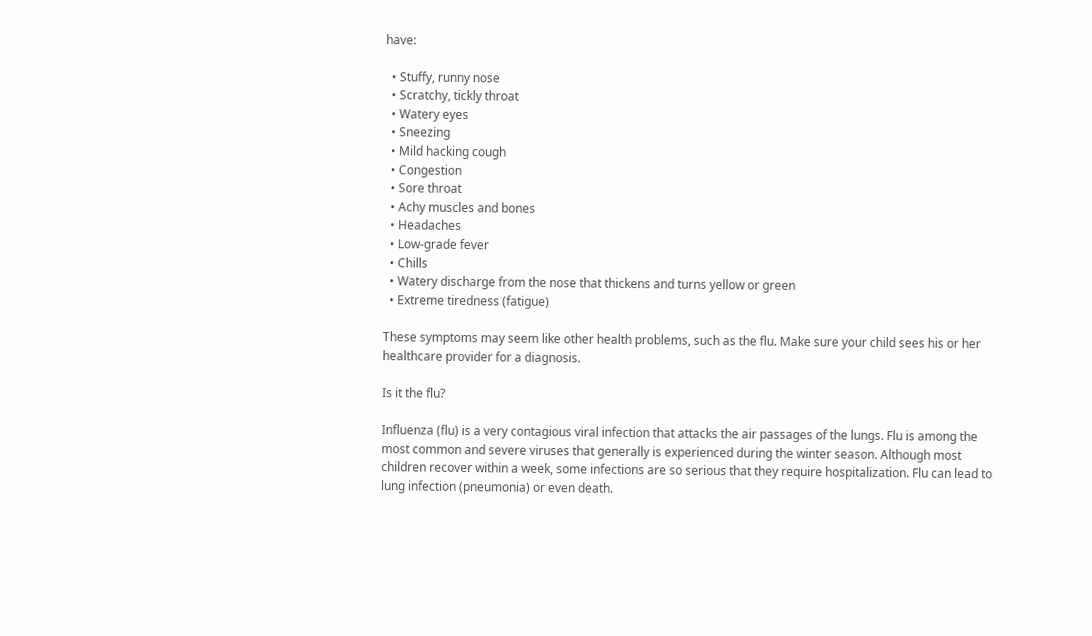have:

  • Stuffy, runny nose
  • Scratchy, tickly throat
  • Watery eyes
  • Sneezing
  • Mild hacking cough
  • Congestion
  • Sore throat
  • Achy muscles and bones
  • Headaches
  • Low-grade fever
  • Chills
  • Watery discharge from the nose that thickens and turns yellow or green
  • Extreme tiredness (fatigue)

These symptoms may seem like other health problems, such as the flu. Make sure your child sees his or her healthcare provider for a diagnosis.

Is it the flu?

Influenza (flu) is a very contagious viral infection that attacks the air passages of the lungs. Flu is among the most common and severe viruses that generally is experienced during the winter season. Although most children recover within a week, some infections are so serious that they require hospitalization. Flu can lead to lung infection (pneumonia) or even death.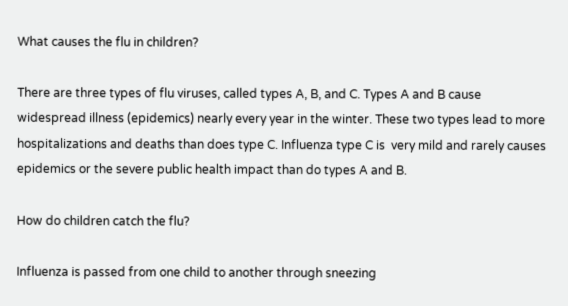What causes the flu in children?

There are three types of flu viruses, called types A, B, and C. Types A and B cause widespread illness (epidemics) nearly every year in the winter. These two types lead to more hospitalizations and deaths than does type C. Influenza type C is  very mild and rarely causes epidemics or the severe public health impact than do types A and B.

How do children catch the flu?

Influenza is passed from one child to another through sneezing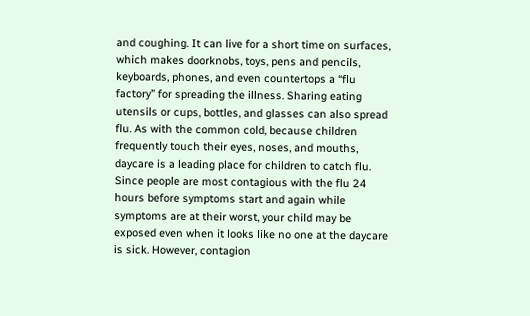and coughing. It can live for a short time on surfaces, which makes doorknobs, toys, pens and pencils, keyboards, phones, and even countertops a “flu factory” for spreading the illness. Sharing eating utensils or cups, bottles, and glasses can also spread flu. As with the common cold, because children frequently touch their eyes, noses, and mouths, daycare is a leading place for children to catch flu. Since people are most contagious with the flu 24 hours before symptoms start and again while symptoms are at their worst, your child may be exposed even when it looks like no one at the daycare is sick. However, contagion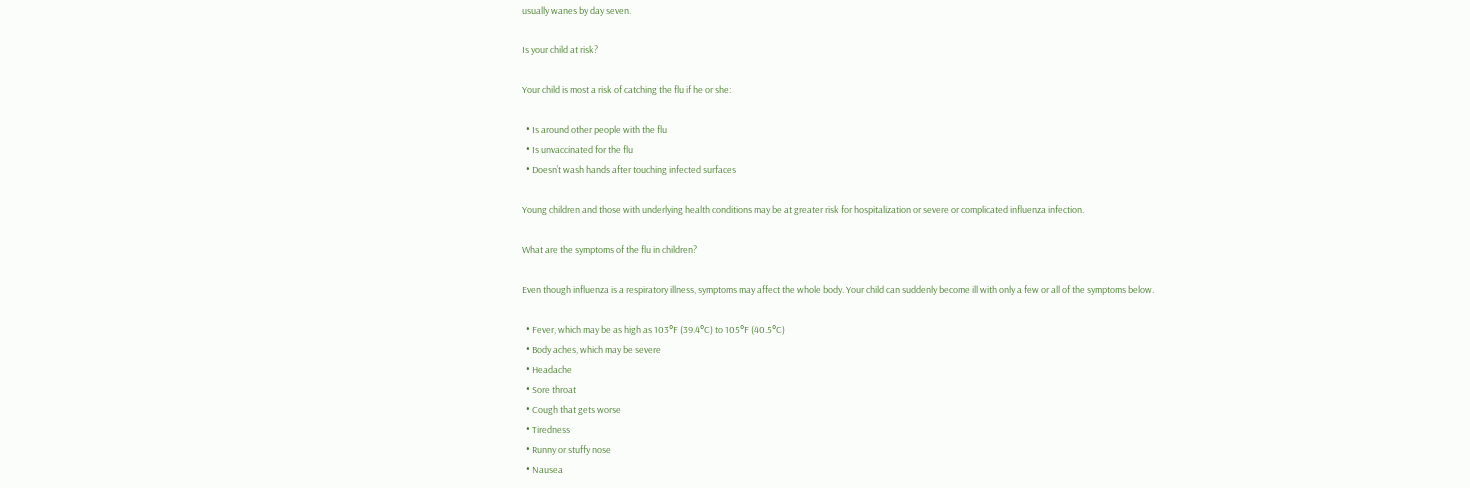usually wanes by day seven.

Is your child at risk?

Your child is most a risk of catching the flu if he or she:

  • Is around other people with the flu
  • Is unvaccinated for the flu
  • Doesn’t wash hands after touching infected surfaces

Young children and those with underlying health conditions may be at greater risk for hospitalization or severe or complicated influenza infection.

What are the symptoms of the flu in children?

Even though influenza is a respiratory illness, symptoms may affect the whole body. Your child can suddenly become ill with only a few or all of the symptoms below.

  • Fever, which may be as high as 103°F (39.4°C) to 105°F (40.5°C)
  • Body aches, which may be severe
  • Headache
  • Sore throat
  • Cough that gets worse
  • Tiredness
  • Runny or stuffy nose
  • Nausea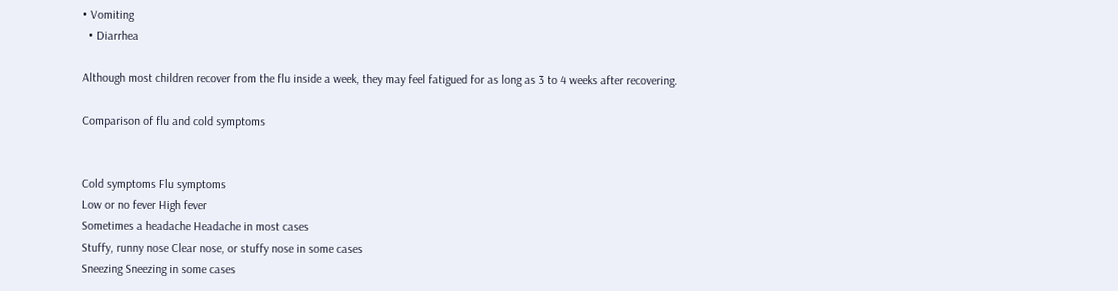• Vomiting
  • Diarrhea

Although most children recover from the flu inside a week, they may feel fatigued for as long as 3 to 4 weeks after recovering.

Comparison of flu and cold symptoms


Cold symptoms Flu symptoms
Low or no fever High fever
Sometimes a headache Headache in most cases
Stuffy, runny nose Clear nose, or stuffy nose in some cases
Sneezing Sneezing in some cases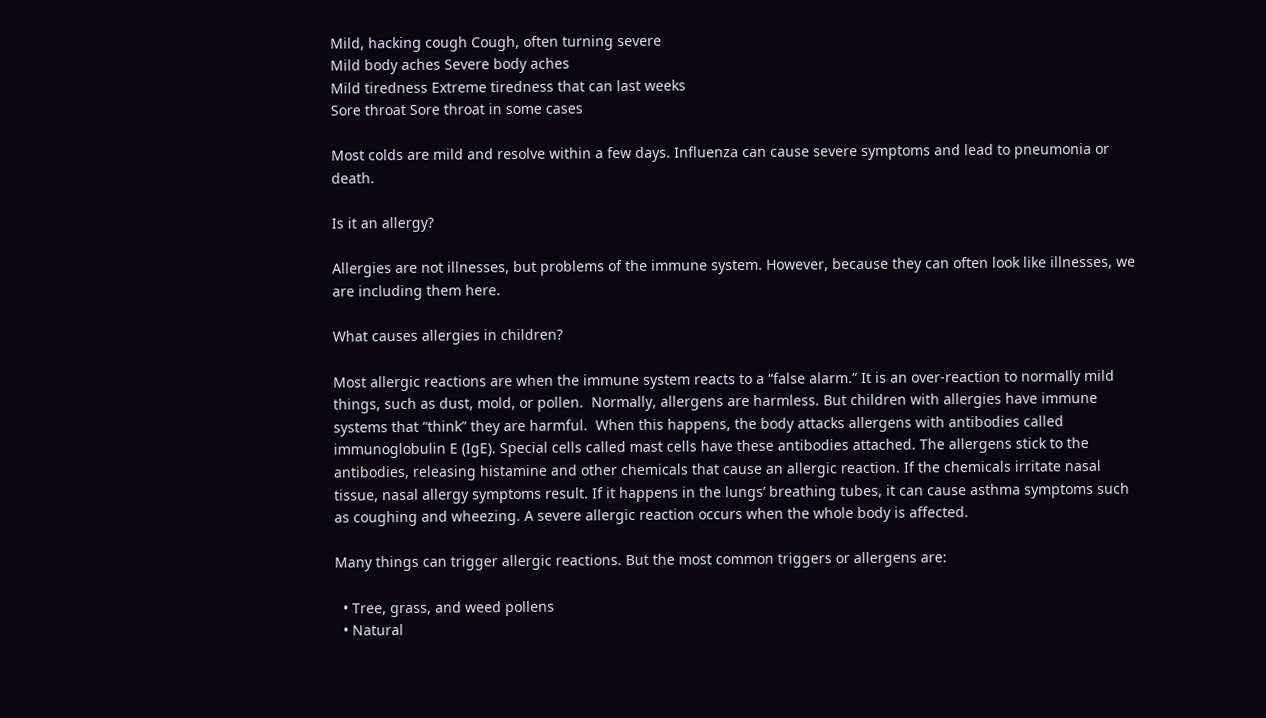Mild, hacking cough Cough, often turning severe
Mild body aches Severe body aches
Mild tiredness Extreme tiredness that can last weeks
Sore throat Sore throat in some cases

Most colds are mild and resolve within a few days. Influenza can cause severe symptoms and lead to pneumonia or death.

Is it an allergy?

Allergies are not illnesses, but problems of the immune system. However, because they can often look like illnesses, we are including them here.

What causes allergies in children?

Most allergic reactions are when the immune system reacts to a “false alarm.” It is an over-reaction to normally mild things, such as dust, mold, or pollen.  Normally, allergens are harmless. But children with allergies have immune systems that “think” they are harmful.  When this happens, the body attacks allergens with antibodies called immunoglobulin E (IgE). Special cells called mast cells have these antibodies attached. The allergens stick to the antibodies, releasing histamine and other chemicals that cause an allergic reaction. If the chemicals irritate nasal tissue, nasal allergy symptoms result. If it happens in the lungs’ breathing tubes, it can cause asthma symptoms such as coughing and wheezing. A severe allergic reaction occurs when the whole body is affected.

Many things can trigger allergic reactions. But the most common triggers or allergens are:

  • Tree, grass, and weed pollens
  • Natural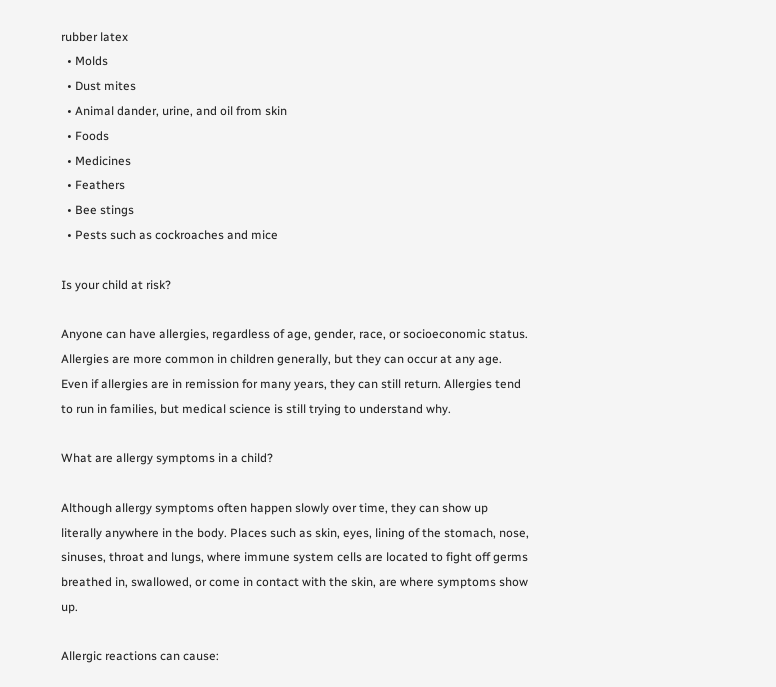rubber latex
  • Molds
  • Dust mites
  • Animal dander, urine, and oil from skin
  • Foods
  • Medicines
  • Feathers
  • Bee stings
  • Pests such as cockroaches and mice

Is your child at risk?

Anyone can have allergies, regardless of age, gender, race, or socioeconomic status. Allergies are more common in children generally, but they can occur at any age. Even if allergies are in remission for many years, they can still return. Allergies tend to run in families, but medical science is still trying to understand why.

What are allergy symptoms in a child?

Although allergy symptoms often happen slowly over time, they can show up literally anywhere in the body. Places such as skin, eyes, lining of the stomach, nose, sinuses, throat and lungs, where immune system cells are located to fight off germs breathed in, swallowed, or come in contact with the skin, are where symptoms show up.

Allergic reactions can cause: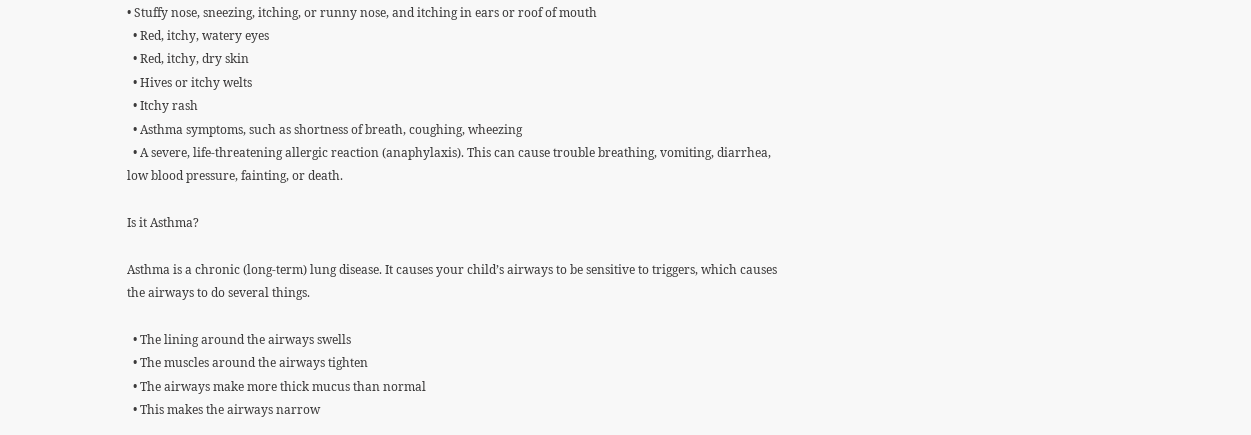• Stuffy nose, sneezing, itching, or runny nose, and itching in ears or roof of mouth
  • Red, itchy, watery eyes
  • Red, itchy, dry skin
  • Hives or itchy welts
  • Itchy rash
  • Asthma symptoms, such as shortness of breath, coughing, wheezing
  • A severe, life-threatening allergic reaction (anaphylaxis). This can cause trouble breathing, vomiting, diarrhea, low blood pressure, fainting, or death.

Is it Asthma?

Asthma is a chronic (long-term) lung disease. It causes your child’s airways to be sensitive to triggers, which causes the airways to do several things.

  • The lining around the airways swells
  • The muscles around the airways tighten
  • The airways make more thick mucus than normal
  • This makes the airways narrow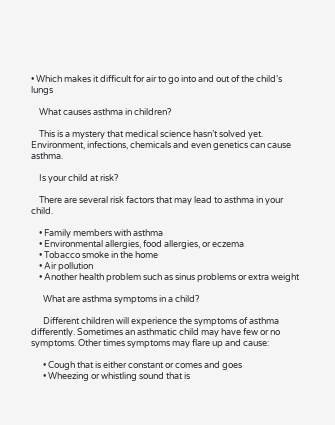• Which makes it difficult for air to go into and out of the child’s lungs

    What causes asthma in children?

    This is a mystery that medical science hasn’t solved yet. Environment, infections, chemicals and even genetics can cause asthma.

    Is your child at risk?

    There are several risk factors that may lead to asthma in your child.

    • Family members with asthma
    • Environmental allergies, food allergies, or eczema
    • Tobacco smoke in the home
    • Air pollution
    • Another health problem such as sinus problems or extra weight

      What are asthma symptoms in a child?

      Different children will experience the symptoms of asthma differently. Sometimes an asthmatic child may have few or no symptoms. Other times symptoms may flare up and cause:

      • Cough that is either constant or comes and goes
      • Wheezing or whistling sound that is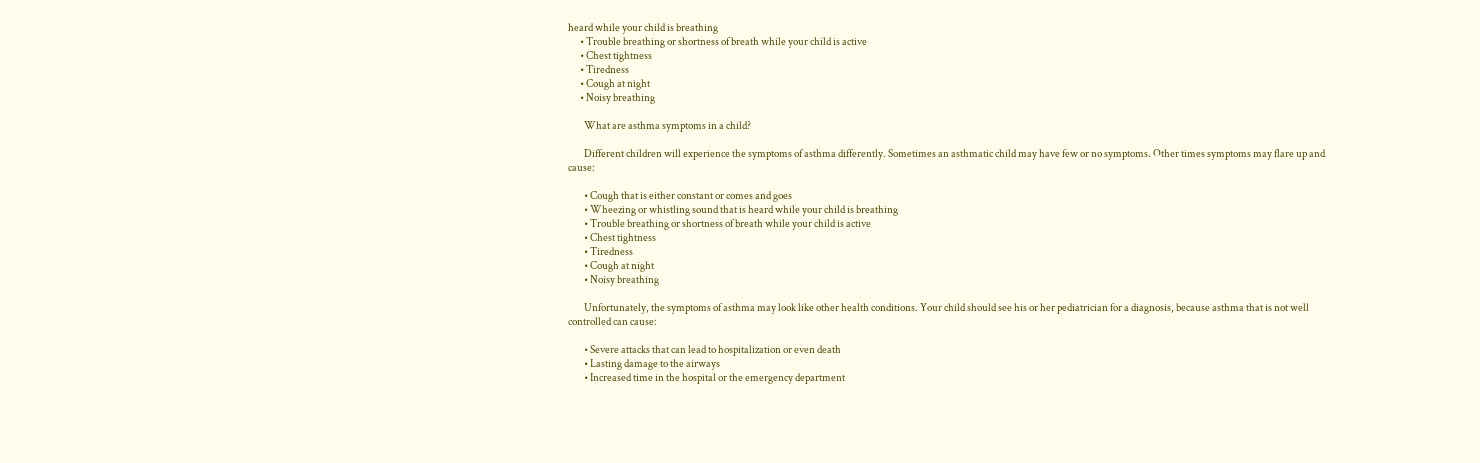heard while your child is breathing
      • Trouble breathing or shortness of breath while your child is active
      • Chest tightness
      • Tiredness
      • Cough at night
      • Noisy breathing

        What are asthma symptoms in a child?

        Different children will experience the symptoms of asthma differently. Sometimes an asthmatic child may have few or no symptoms. Other times symptoms may flare up and cause:

        • Cough that is either constant or comes and goes
        • Wheezing or whistling sound that is heard while your child is breathing
        • Trouble breathing or shortness of breath while your child is active
        • Chest tightness
        • Tiredness
        • Cough at night
        • Noisy breathing

        Unfortunately, the symptoms of asthma may look like other health conditions. Your child should see his or her pediatrician for a diagnosis, because asthma that is not well controlled can cause:

        • Severe attacks that can lead to hospitalization or even death
        • Lasting damage to the airways
        • Increased time in the hospital or the emergency department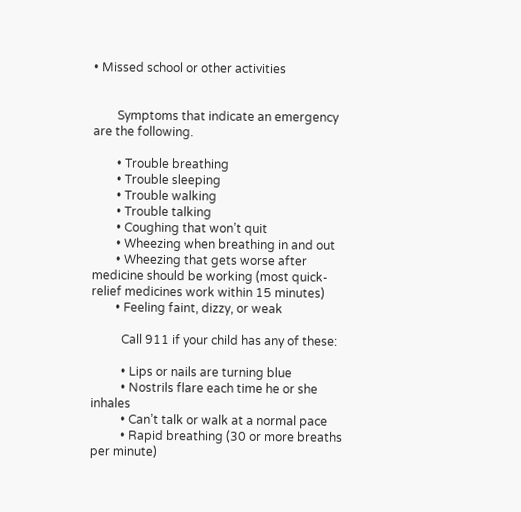• Missed school or other activities


        Symptoms that indicate an emergency are the following.

        • Trouble breathing
        • Trouble sleeping
        • Trouble walking
        • Trouble talking
        • Coughing that won’t quit
        • Wheezing when breathing in and out
        • Wheezing that gets worse after medicine should be working (most quick-relief medicines work within 15 minutes)
        • Feeling faint, dizzy, or weak

          Call 911 if your child has any of these:

          • Lips or nails are turning blue
          • Nostrils flare each time he or she inhales
          • Can’t talk or walk at a normal pace
          • Rapid breathing (30 or more breaths per minute)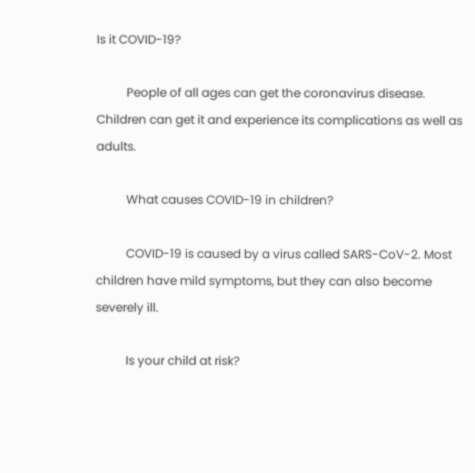Is it COVID-19?

          People of all ages can get the coronavirus disease. Children can get it and experience its complications as well as adults.

          What causes COVID-19 in children?

          COVID-19 is caused by a virus called SARS-CoV-2. Most children have mild symptoms, but they can also become severely ill.

          Is your child at risk?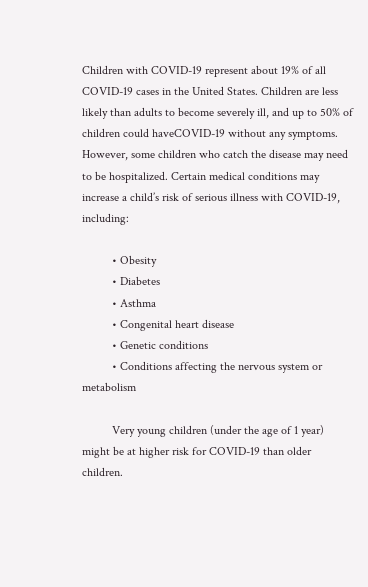Children with COVID-19 represent about 19% of all COVID-19 cases in the United States. Children are less likely than adults to become severely ill, and up to 50% of children could haveCOVID-19 without any symptoms. However, some children who catch the disease may need to be hospitalized. Certain medical conditions may increase a child’s risk of serious illness with COVID-19, including:

          • Obesity
          • Diabetes
          • Asthma
          • Congenital heart disease
          • Genetic conditions
          • Conditions affecting the nervous system or metabolism

          Very young children (under the age of 1 year) might be at higher risk for COVID-19 than older children.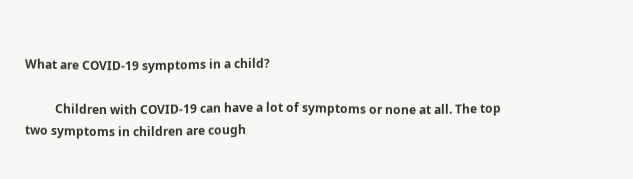What are COVID-19 symptoms in a child?

          Children with COVID-19 can have a lot of symptoms or none at all. The top two symptoms in children are cough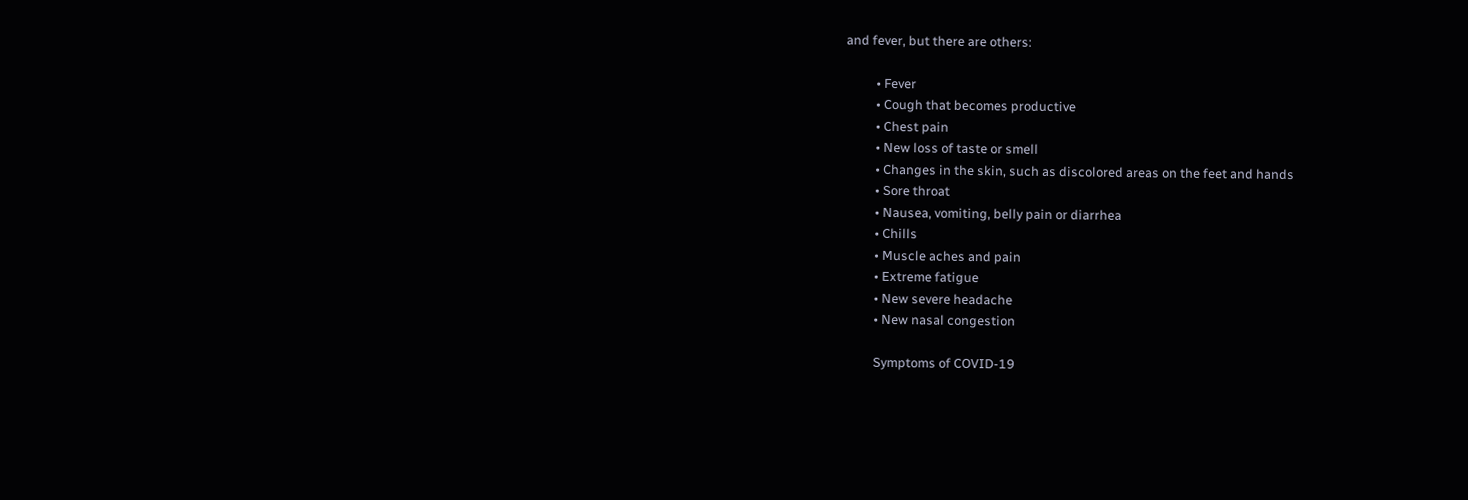and fever, but there are others:

          • Fever
          • Cough that becomes productive
          • Chest pain
          • New loss of taste or smell
          • Changes in the skin, such as discolored areas on the feet and hands
          • Sore throat
          • Nausea, vomiting, belly pain or diarrhea
          • Chills
          • Muscle aches and pain
          • Extreme fatigue
          • New severe headache
          • New nasal congestion

          Symptoms of COVID-19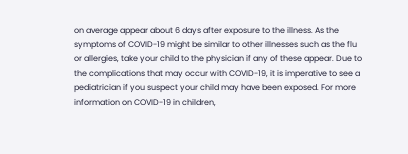on average appear about 6 days after exposure to the illness. As the symptoms of COVID-19 might be similar to other illnesses such as the flu or allergies, take your child to the physician if any of these appear. Due to the complications that may occur with COVID-19, it is imperative to see a pediatrician if you suspect your child may have been exposed. For more information on COVID-19 in children,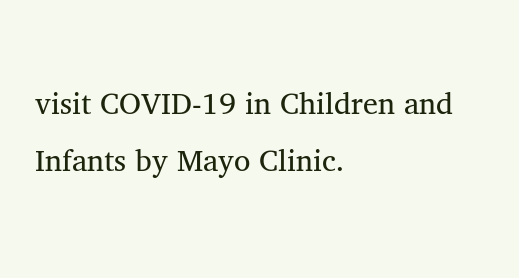visit COVID-19 in Children and Infants by Mayo Clinic.